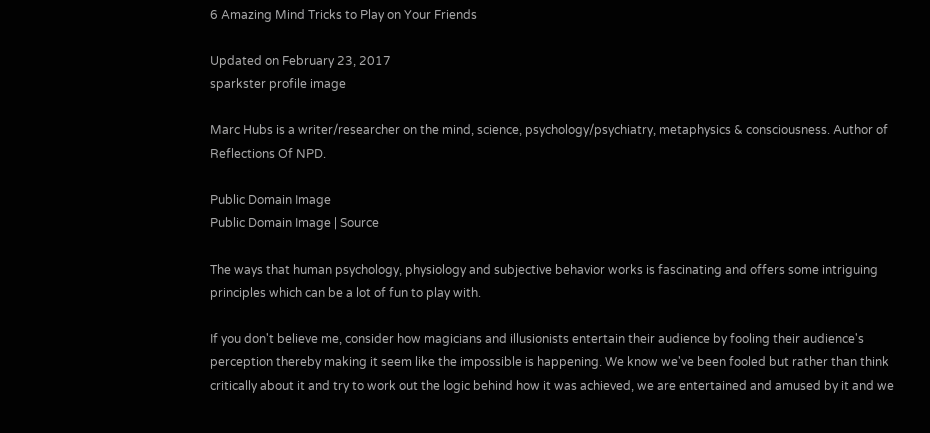6 Amazing Mind Tricks to Play on Your Friends

Updated on February 23, 2017
sparkster profile image

Marc Hubs is a writer/researcher on the mind, science, psychology/psychiatry, metaphysics & consciousness. Author of Reflections Of NPD.

Public Domain Image
Public Domain Image | Source

The ways that human psychology, physiology and subjective behavior works is fascinating and offers some intriguing principles which can be a lot of fun to play with.

If you don't believe me, consider how magicians and illusionists entertain their audience by fooling their audience's perception thereby making it seem like the impossible is happening. We know we've been fooled but rather than think critically about it and try to work out the logic behind how it was achieved, we are entertained and amused by it and we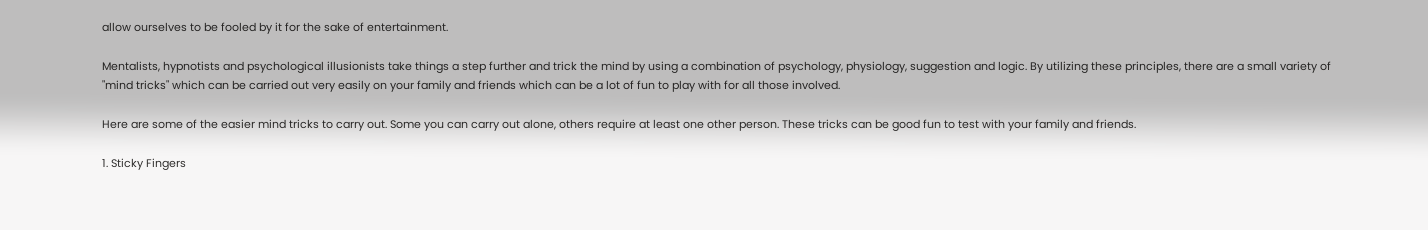allow ourselves to be fooled by it for the sake of entertainment.

Mentalists, hypnotists and psychological illusionists take things a step further and trick the mind by using a combination of psychology, physiology, suggestion and logic. By utilizing these principles, there are a small variety of "mind tricks" which can be carried out very easily on your family and friends which can be a lot of fun to play with for all those involved.

Here are some of the easier mind tricks to carry out. Some you can carry out alone, others require at least one other person. These tricks can be good fun to test with your family and friends.

1. Sticky Fingers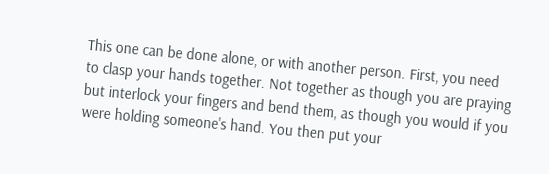This one can be done alone, or with another person. First, you need to clasp your hands together. Not together as though you are praying but interlock your fingers and bend them, as though you would if you were holding someone's hand. You then put your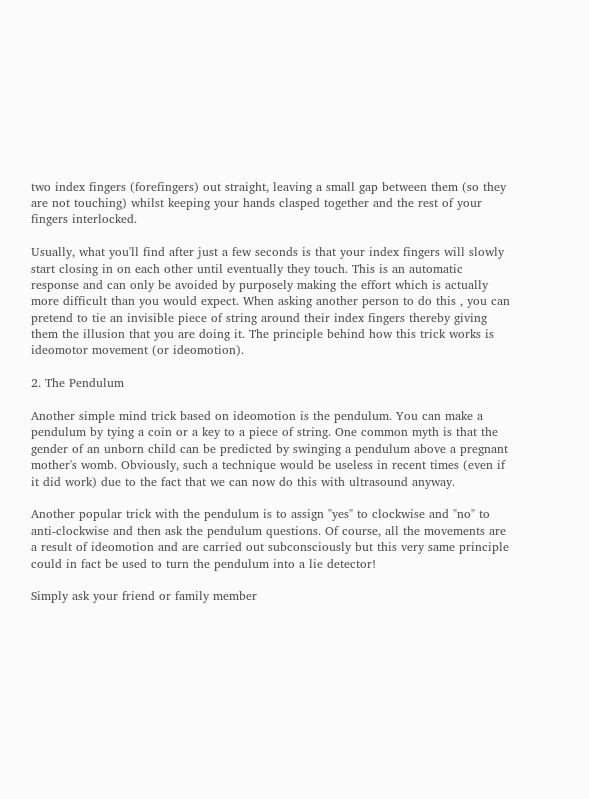two index fingers (forefingers) out straight, leaving a small gap between them (so they are not touching) whilst keeping your hands clasped together and the rest of your fingers interlocked.

Usually, what you'll find after just a few seconds is that your index fingers will slowly start closing in on each other until eventually they touch. This is an automatic response and can only be avoided by purposely making the effort which is actually more difficult than you would expect. When asking another person to do this , you can pretend to tie an invisible piece of string around their index fingers thereby giving them the illusion that you are doing it. The principle behind how this trick works is ideomotor movement (or ideomotion).

2. The Pendulum

Another simple mind trick based on ideomotion is the pendulum. You can make a pendulum by tying a coin or a key to a piece of string. One common myth is that the gender of an unborn child can be predicted by swinging a pendulum above a pregnant mother's womb. Obviously, such a technique would be useless in recent times (even if it did work) due to the fact that we can now do this with ultrasound anyway.

Another popular trick with the pendulum is to assign "yes" to clockwise and "no" to anti-clockwise and then ask the pendulum questions. Of course, all the movements are a result of ideomotion and are carried out subconsciously but this very same principle could in fact be used to turn the pendulum into a lie detector!

Simply ask your friend or family member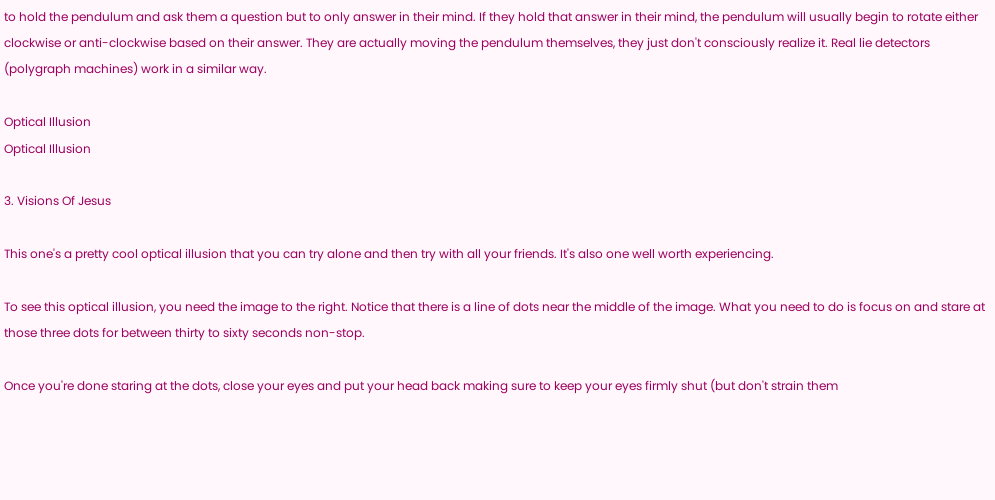to hold the pendulum and ask them a question but to only answer in their mind. If they hold that answer in their mind, the pendulum will usually begin to rotate either clockwise or anti-clockwise based on their answer. They are actually moving the pendulum themselves, they just don't consciously realize it. Real lie detectors (polygraph machines) work in a similar way.

Optical Illusion
Optical Illusion

3. Visions Of Jesus

This one's a pretty cool optical illusion that you can try alone and then try with all your friends. It's also one well worth experiencing.

To see this optical illusion, you need the image to the right. Notice that there is a line of dots near the middle of the image. What you need to do is focus on and stare at those three dots for between thirty to sixty seconds non-stop.

Once you're done staring at the dots, close your eyes and put your head back making sure to keep your eyes firmly shut (but don't strain them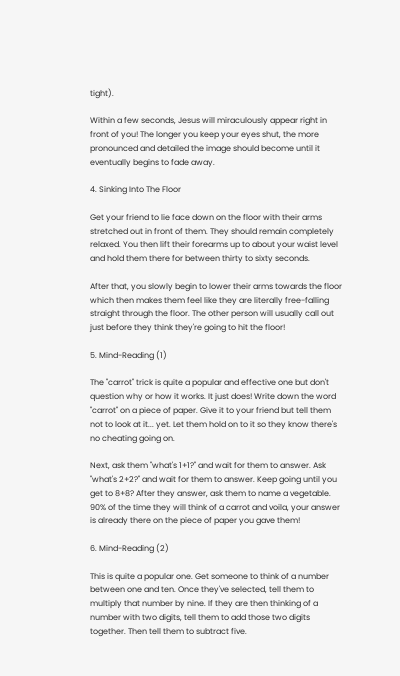tight).

Within a few seconds, Jesus will miraculously appear right in front of you! The longer you keep your eyes shut, the more pronounced and detailed the image should become until it eventually begins to fade away.

4. Sinking Into The Floor

Get your friend to lie face down on the floor with their arms stretched out in front of them. They should remain completely relaxed. You then lift their forearms up to about your waist level and hold them there for between thirty to sixty seconds.

After that, you slowly begin to lower their arms towards the floor which then makes them feel like they are literally free-falling straight through the floor. The other person will usually call out just before they think they're going to hit the floor!

5. Mind-Reading (1)

The "carrot" trick is quite a popular and effective one but don't question why or how it works. It just does! Write down the word "carrot" on a piece of paper. Give it to your friend but tell them not to look at it... yet. Let them hold on to it so they know there's no cheating going on.

Next, ask them "what's 1+1?" and wait for them to answer. Ask "what's 2+2?" and wait for them to answer. Keep going until you get to 8+8? After they answer, ask them to name a vegetable. 90% of the time they will think of a carrot and voila, your answer is already there on the piece of paper you gave them!

6. Mind-Reading (2)

This is quite a popular one. Get someone to think of a number between one and ten. Once they've selected, tell them to multiply that number by nine. If they are then thinking of a number with two digits, tell them to add those two digits together. Then tell them to subtract five.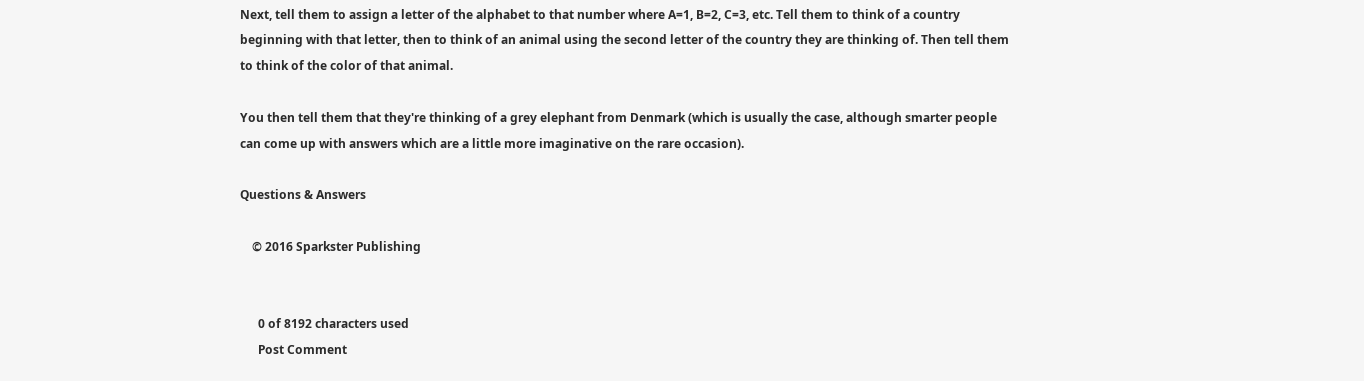Next, tell them to assign a letter of the alphabet to that number where A=1, B=2, C=3, etc. Tell them to think of a country beginning with that letter, then to think of an animal using the second letter of the country they are thinking of. Then tell them to think of the color of that animal.

You then tell them that they're thinking of a grey elephant from Denmark (which is usually the case, although smarter people can come up with answers which are a little more imaginative on the rare occasion).

Questions & Answers

    © 2016 Sparkster Publishing


      0 of 8192 characters used
      Post Comment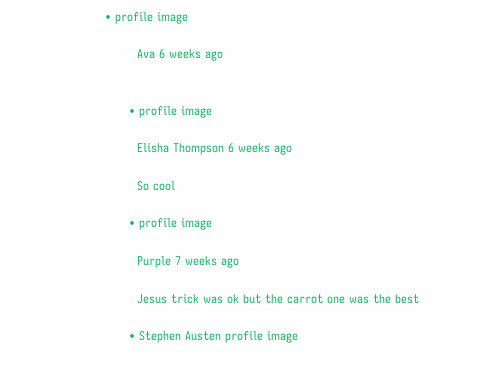• profile image

        Ava 6 weeks ago


      • profile image

        Elisha Thompson 6 weeks ago

        So cool

      • profile image

        Purple 7 weeks ago

        Jesus trick was ok but the carrot one was the best

      • Stephen Austen profile image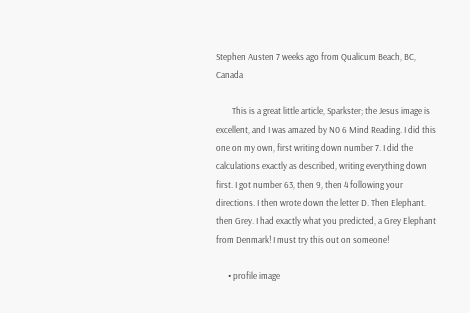Stephen Austen 7 weeks ago from Qualicum Beach, BC, Canada

        This is a great little article, Sparkster; the Jesus image is excellent, and I was amazed by N0 6 Mind Reading. I did this one on my own, first writing down number 7. I did the calculations exactly as described, writing everything down first. I got number 63, then 9, then 4 following your directions. I then wrote down the letter D. Then Elephant. then Grey. I had exactly what you predicted, a Grey Elephant from Denmark! I must try this out on someone!

      • profile image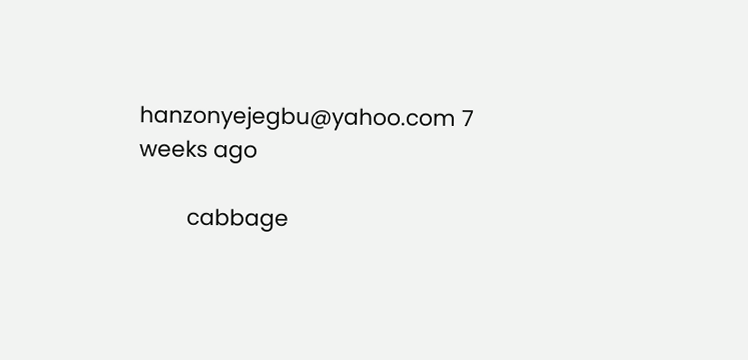hanzonyejegbu@yahoo.com 7 weeks ago

        cabbage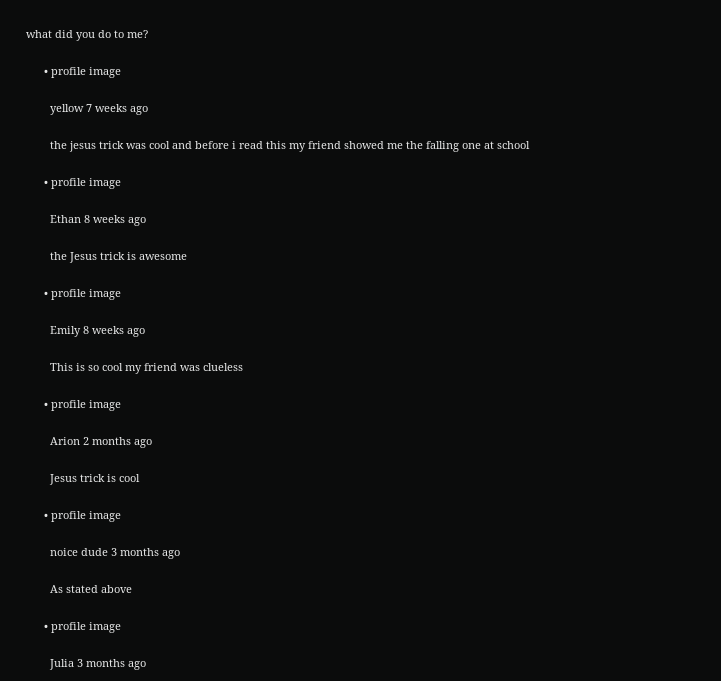what did you do to me?

      • profile image

        yellow 7 weeks ago

        the jesus trick was cool and before i read this my friend showed me the falling one at school

      • profile image

        Ethan 8 weeks ago

        the Jesus trick is awesome

      • profile image

        Emily 8 weeks ago

        This is so cool my friend was clueless

      • profile image

        Arion 2 months ago

        Jesus trick is cool

      • profile image

        noice dude 3 months ago

        As stated above

      • profile image

        Julia 3 months ago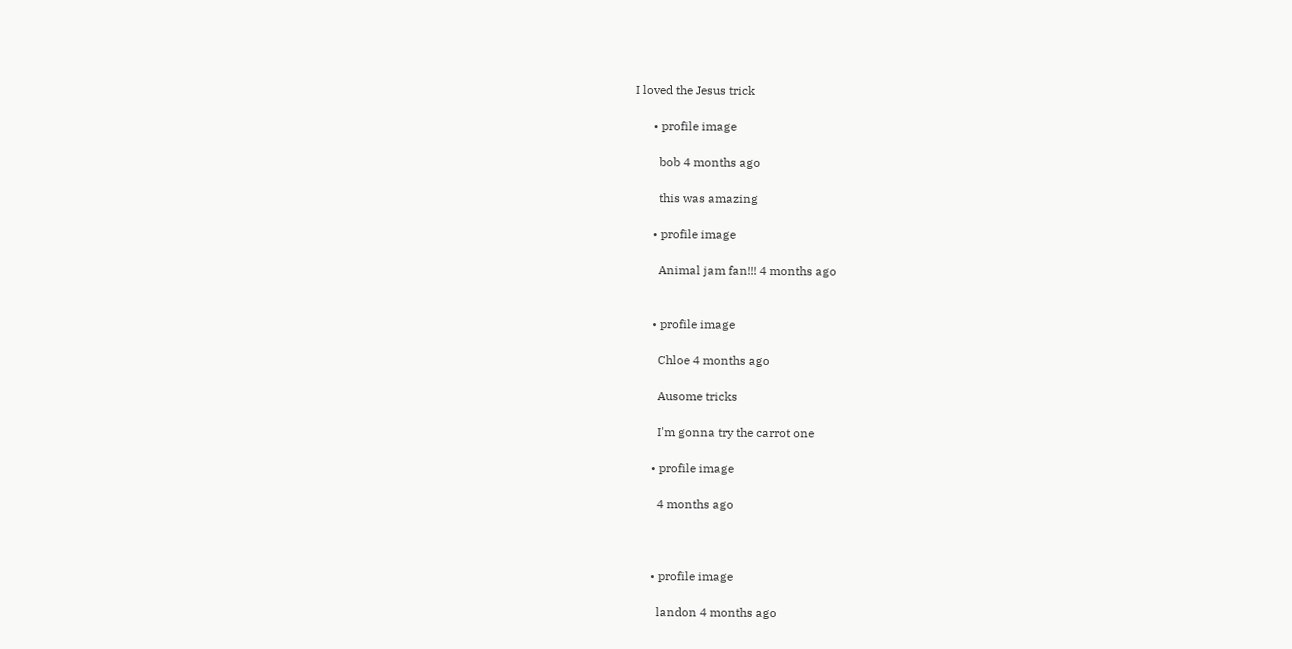I loved the Jesus trick

      • profile image

        bob 4 months ago

        this was amazing

      • profile image

        Animal jam fan!!! 4 months ago


      • profile image

        Chloe 4 months ago

        Ausome tricks

        I'm gonna try the carrot one

      • profile image

        4 months ago



      • profile image

        landon 4 months ago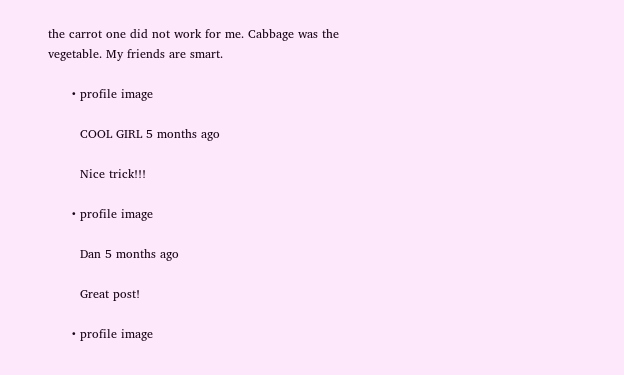the carrot one did not work for me. Cabbage was the vegetable. My friends are smart.

      • profile image

        COOL GIRL 5 months ago

        Nice trick!!!

      • profile image

        Dan 5 months ago

        Great post!

      • profile image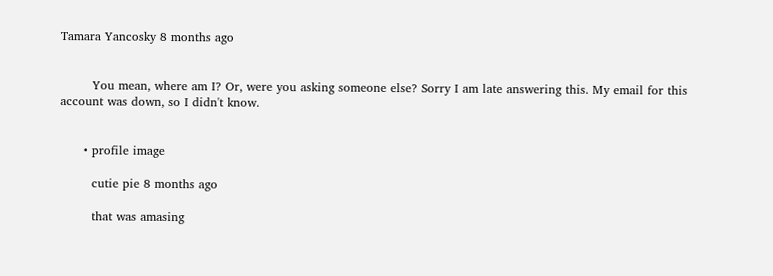Tamara Yancosky 8 months ago


        You mean, where am I? Or, were you asking someone else? Sorry I am late answering this. My email for this account was down, so I didn't know.


      • profile image

        cutie pie 8 months ago

        that was amasing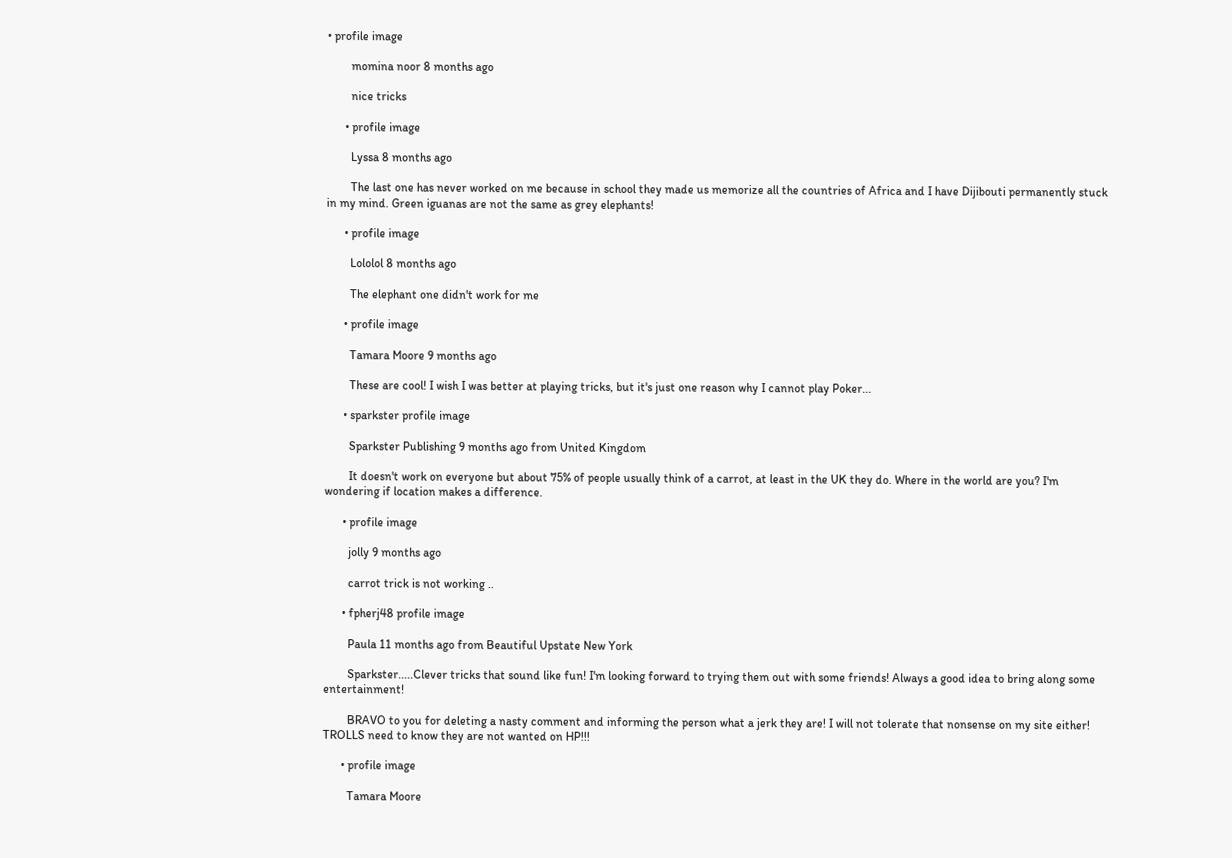• profile image

        momina noor 8 months ago

        nice tricks

      • profile image

        Lyssa 8 months ago

        The last one has never worked on me because in school they made us memorize all the countries of Africa and I have Dijibouti permanently stuck in my mind. Green iguanas are not the same as grey elephants!

      • profile image

        Lololol 8 months ago

        The elephant one didn't work for me

      • profile image

        Tamara Moore 9 months ago

        These are cool! I wish I was better at playing tricks, but it's just one reason why I cannot play Poker...

      • sparkster profile image

        Sparkster Publishing 9 months ago from United Kingdom

        It doesn't work on everyone but about 75% of people usually think of a carrot, at least in the UK they do. Where in the world are you? I'm wondering if location makes a difference.

      • profile image

        jolly 9 months ago

        carrot trick is not working ..

      • fpherj48 profile image

        Paula 11 months ago from Beautiful Upstate New York

        Sparkster.....Clever tricks that sound like fun! I'm looking forward to trying them out with some friends! Always a good idea to bring along some entertainment!

        BRAVO to you for deleting a nasty comment and informing the person what a jerk they are! I will not tolerate that nonsense on my site either! TROLLS need to know they are not wanted on HP!!!

      • profile image

        Tamara Moore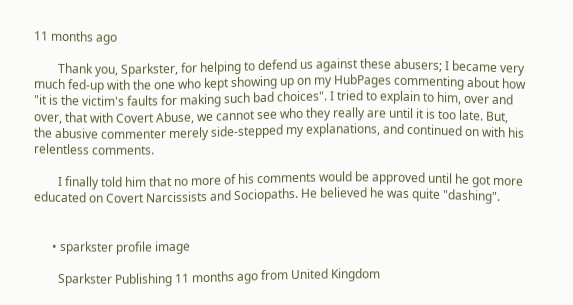11 months ago

        Thank you, Sparkster, for helping to defend us against these abusers; I became very much fed-up with the one who kept showing up on my HubPages commenting about how "it is the victim's faults for making such bad choices". I tried to explain to him, over and over, that with Covert Abuse, we cannot see who they really are until it is too late. But, the abusive commenter merely side-stepped my explanations, and continued on with his relentless comments.

        I finally told him that no more of his comments would be approved until he got more educated on Covert Narcissists and Sociopaths. He believed he was quite "dashing".


      • sparkster profile image

        Sparkster Publishing 11 months ago from United Kingdom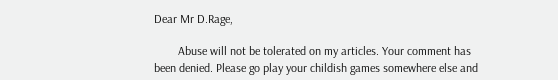Dear Mr D.Rage,

        Abuse will not be tolerated on my articles. Your comment has been denied. Please go play your childish games somewhere else and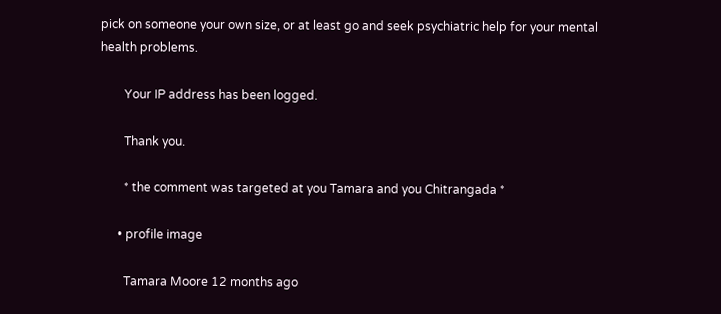pick on someone your own size, or at least go and seek psychiatric help for your mental health problems.

        Your IP address has been logged.

        Thank you.

        * the comment was targeted at you Tamara and you Chitrangada *

      • profile image

        Tamara Moore 12 months ago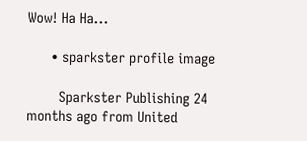Wow! Ha Ha...

      • sparkster profile image

        Sparkster Publishing 24 months ago from United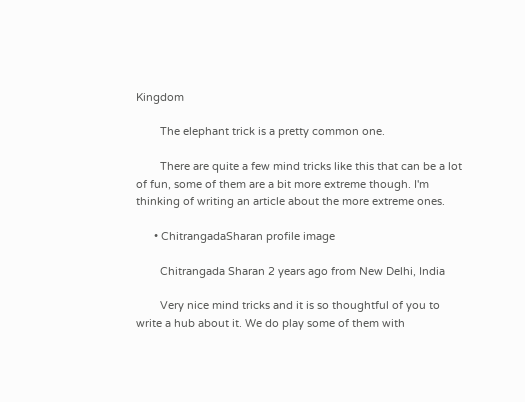Kingdom

        The elephant trick is a pretty common one.

        There are quite a few mind tricks like this that can be a lot of fun, some of them are a bit more extreme though. I'm thinking of writing an article about the more extreme ones.

      • ChitrangadaSharan profile image

        Chitrangada Sharan 2 years ago from New Delhi, India

        Very nice mind tricks and it is so thoughtful of you to write a hub about it. We do play some of them with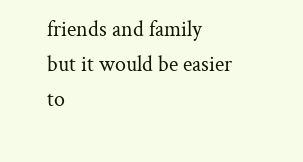friends and family but it would be easier to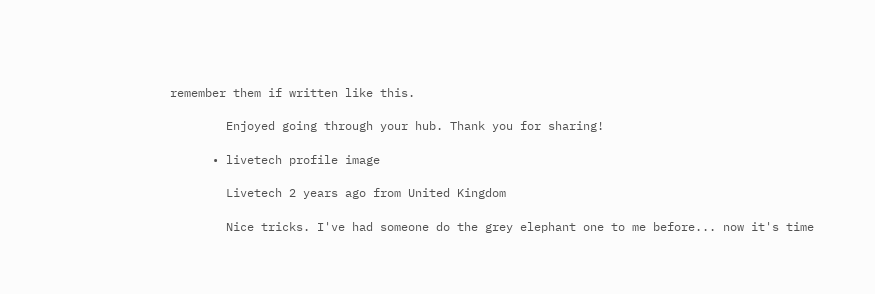remember them if written like this.

        Enjoyed going through your hub. Thank you for sharing!

      • livetech profile image

        Livetech 2 years ago from United Kingdom

        Nice tricks. I've had someone do the grey elephant one to me before... now it's time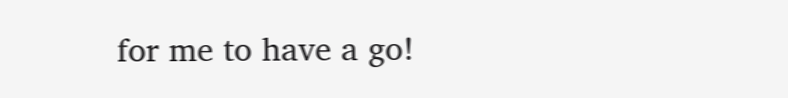for me to have a go!